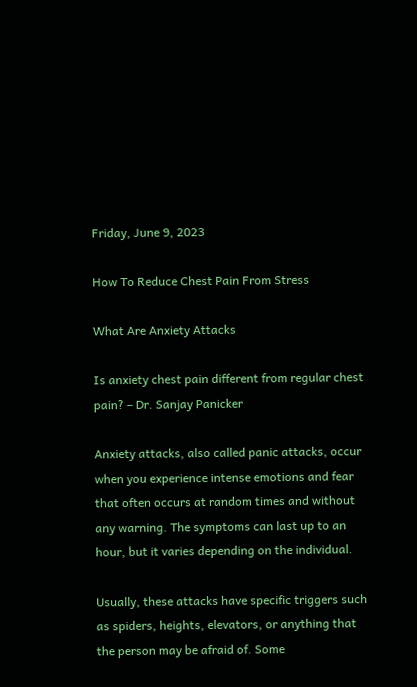Friday, June 9, 2023

How To Reduce Chest Pain From Stress

What Are Anxiety Attacks

Is anxiety chest pain different from regular chest pain? – Dr. Sanjay Panicker

Anxiety attacks, also called panic attacks, occur when you experience intense emotions and fear that often occurs at random times and without any warning. The symptoms can last up to an hour, but it varies depending on the individual.

Usually, these attacks have specific triggers such as spiders, heights, elevators, or anything that the person may be afraid of. Some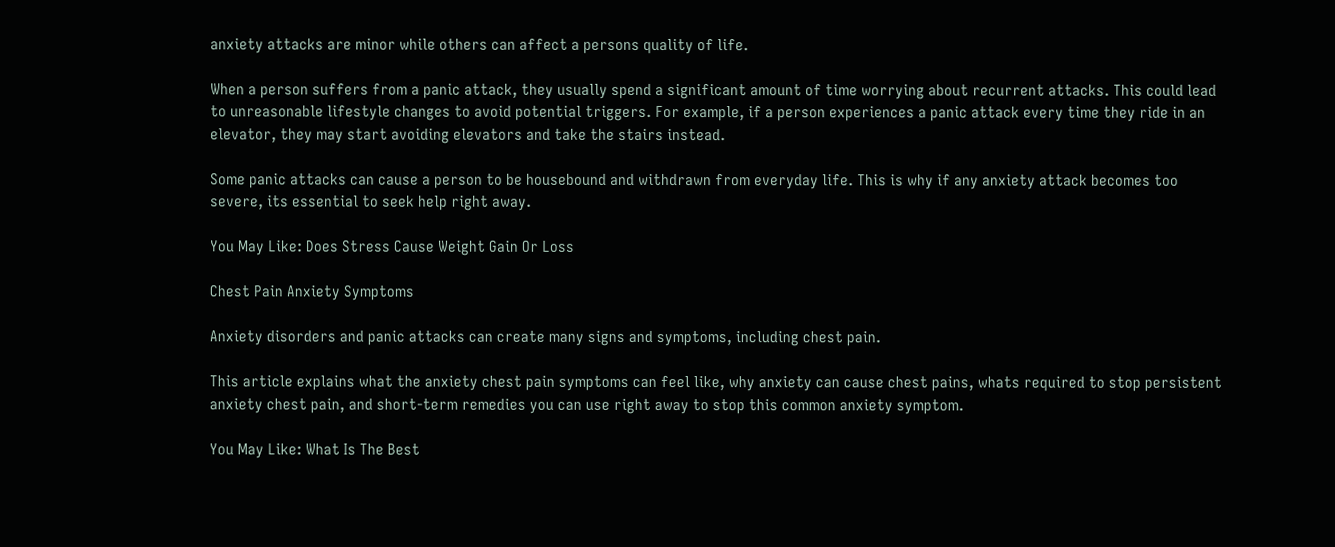anxiety attacks are minor while others can affect a persons quality of life.

When a person suffers from a panic attack, they usually spend a significant amount of time worrying about recurrent attacks. This could lead to unreasonable lifestyle changes to avoid potential triggers. For example, if a person experiences a panic attack every time they ride in an elevator, they may start avoiding elevators and take the stairs instead.

Some panic attacks can cause a person to be housebound and withdrawn from everyday life. This is why if any anxiety attack becomes too severe, its essential to seek help right away.

You May Like: Does Stress Cause Weight Gain Or Loss

Chest Pain Anxiety Symptoms

Anxiety disorders and panic attacks can create many signs and symptoms, including chest pain.

This article explains what the anxiety chest pain symptoms can feel like, why anxiety can cause chest pains, whats required to stop persistent anxiety chest pain, and short-term remedies you can use right away to stop this common anxiety symptom.

You May Like: What Is The Best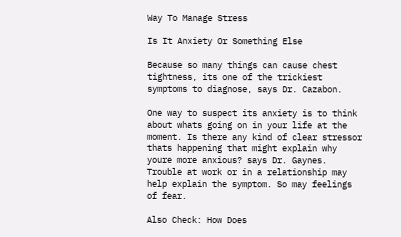Way To Manage Stress

Is It Anxiety Or Something Else

Because so many things can cause chest tightness, its one of the trickiest symptoms to diagnose, says Dr. Cazabon.

One way to suspect its anxiety is to think about whats going on in your life at the moment. Is there any kind of clear stressor thats happening that might explain why youre more anxious? says Dr. Gaynes. Trouble at work or in a relationship may help explain the symptom. So may feelings of fear.

Also Check: How Does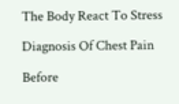The Body React To Stress

Diagnosis Of Chest Pain

Before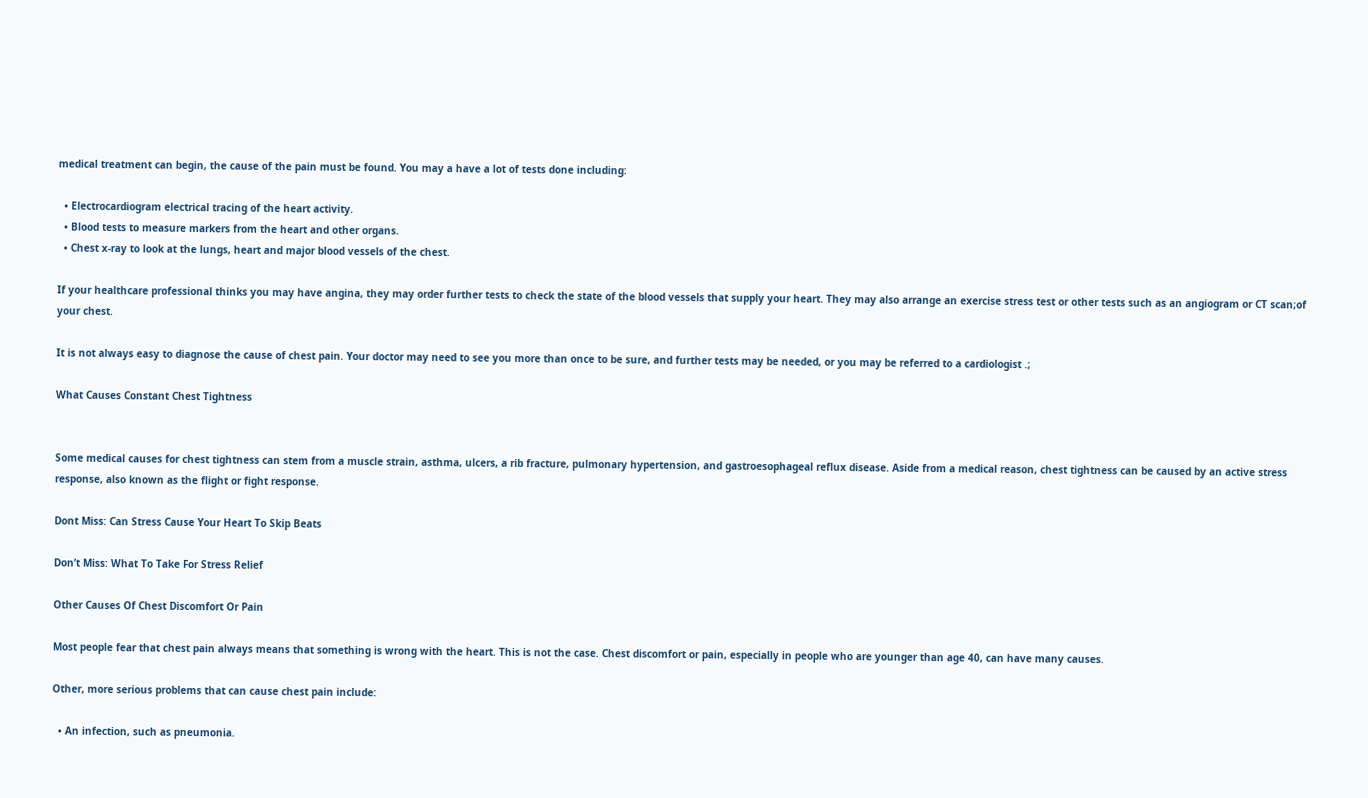medical treatment can begin, the cause of the pain must be found. You may a have a lot of tests done including:

  • Electrocardiogram electrical tracing of the heart activity.
  • Blood tests to measure markers from the heart and other organs.
  • Chest x-ray to look at the lungs, heart and major blood vessels of the chest.

If your healthcare professional thinks you may have angina, they may order further tests to check the state of the blood vessels that supply your heart. They may also arrange an exercise stress test or other tests such as an angiogram or CT scan;of your chest.

It is not always easy to diagnose the cause of chest pain. Your doctor may need to see you more than once to be sure, and further tests may be needed, or you may be referred to a cardiologist .;

What Causes Constant Chest Tightness


Some medical causes for chest tightness can stem from a muscle strain, asthma, ulcers, a rib fracture, pulmonary hypertension, and gastroesophageal reflux disease. Aside from a medical reason, chest tightness can be caused by an active stress response, also known as the flight or fight response.

Dont Miss: Can Stress Cause Your Heart To Skip Beats

Don’t Miss: What To Take For Stress Relief

Other Causes Of Chest Discomfort Or Pain

Most people fear that chest pain always means that something is wrong with the heart. This is not the case. Chest discomfort or pain, especially in people who are younger than age 40, can have many causes.

Other, more serious problems that can cause chest pain include:

  • An infection, such as pneumonia.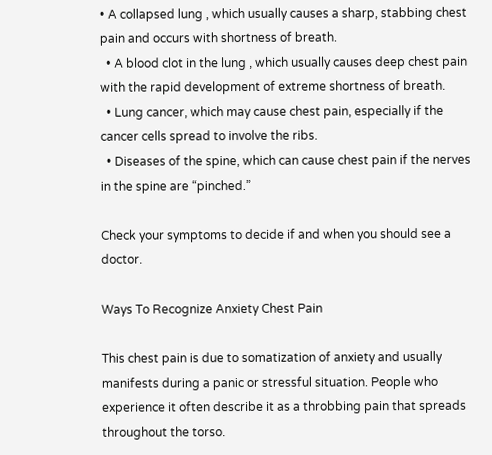• A collapsed lung , which usually causes a sharp, stabbing chest pain and occurs with shortness of breath.
  • A blood clot in the lung , which usually causes deep chest pain with the rapid development of extreme shortness of breath.
  • Lung cancer, which may cause chest pain, especially if the cancer cells spread to involve the ribs.
  • Diseases of the spine, which can cause chest pain if the nerves in the spine are “pinched.”

Check your symptoms to decide if and when you should see a doctor.

Ways To Recognize Anxiety Chest Pain

This chest pain is due to somatization of anxiety and usually manifests during a panic or stressful situation. People who experience it often describe it as a throbbing pain that spreads throughout the torso.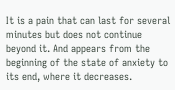It is a pain that can last for several minutes but does not continue beyond it. And appears from the beginning of the state of anxiety to its end, where it decreases.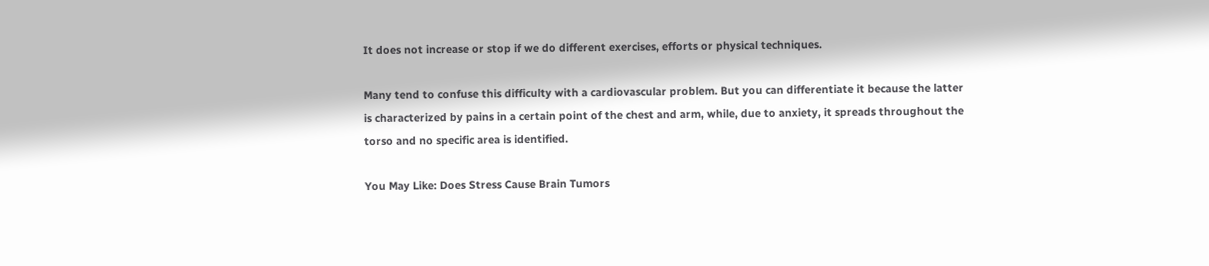It does not increase or stop if we do different exercises, efforts or physical techniques.

Many tend to confuse this difficulty with a cardiovascular problem. But you can differentiate it because the latter is characterized by pains in a certain point of the chest and arm, while, due to anxiety, it spreads throughout the torso and no specific area is identified.

You May Like: Does Stress Cause Brain Tumors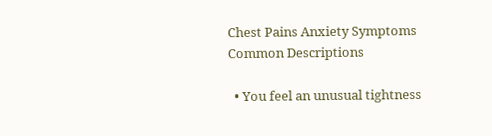Chest Pains Anxiety Symptoms Common Descriptions

  • You feel an unusual tightness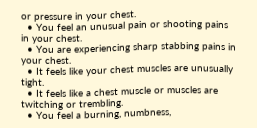or pressure in your chest.
  • You feel an unusual pain or shooting pains in your chest.
  • You are experiencing sharp stabbing pains in your chest.
  • It feels like your chest muscles are unusually tight.
  • It feels like a chest muscle or muscles are twitching or trembling.
  • You feel a burning, numbness,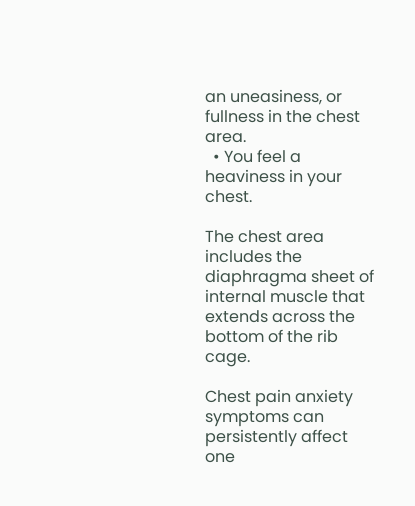an uneasiness, or fullness in the chest area.
  • You feel a heaviness in your chest.

The chest area includes the diaphragma sheet of internal muscle that extends across the bottom of the rib cage.

Chest pain anxiety symptoms can persistently affect one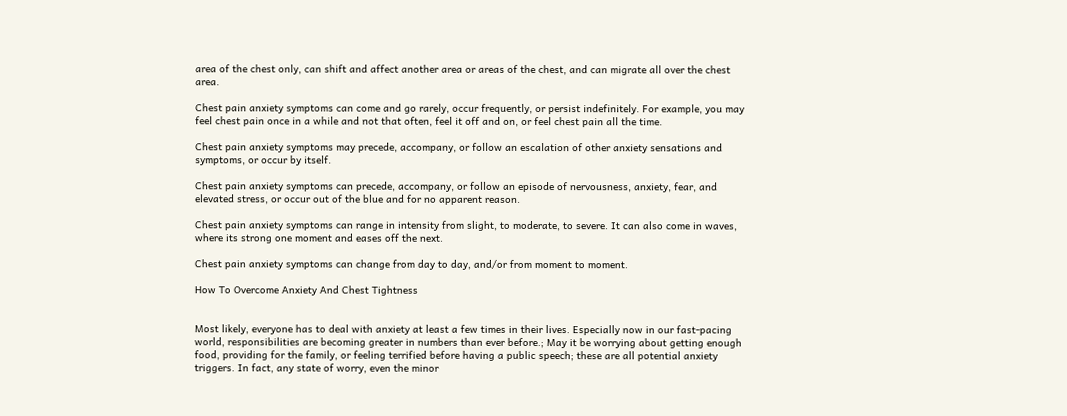area of the chest only, can shift and affect another area or areas of the chest, and can migrate all over the chest area.

Chest pain anxiety symptoms can come and go rarely, occur frequently, or persist indefinitely. For example, you may feel chest pain once in a while and not that often, feel it off and on, or feel chest pain all the time.

Chest pain anxiety symptoms may precede, accompany, or follow an escalation of other anxiety sensations and symptoms, or occur by itself.

Chest pain anxiety symptoms can precede, accompany, or follow an episode of nervousness, anxiety, fear, and elevated stress, or occur out of the blue and for no apparent reason.

Chest pain anxiety symptoms can range in intensity from slight, to moderate, to severe. It can also come in waves, where its strong one moment and eases off the next.

Chest pain anxiety symptoms can change from day to day, and/or from moment to moment.

How To Overcome Anxiety And Chest Tightness


Most likely, everyone has to deal with anxiety at least a few times in their lives. Especially now in our fast-pacing world, responsibilities are becoming greater in numbers than ever before.; May it be worrying about getting enough food, providing for the family, or feeling terrified before having a public speech; these are all potential anxiety triggers. In fact, any state of worry, even the minor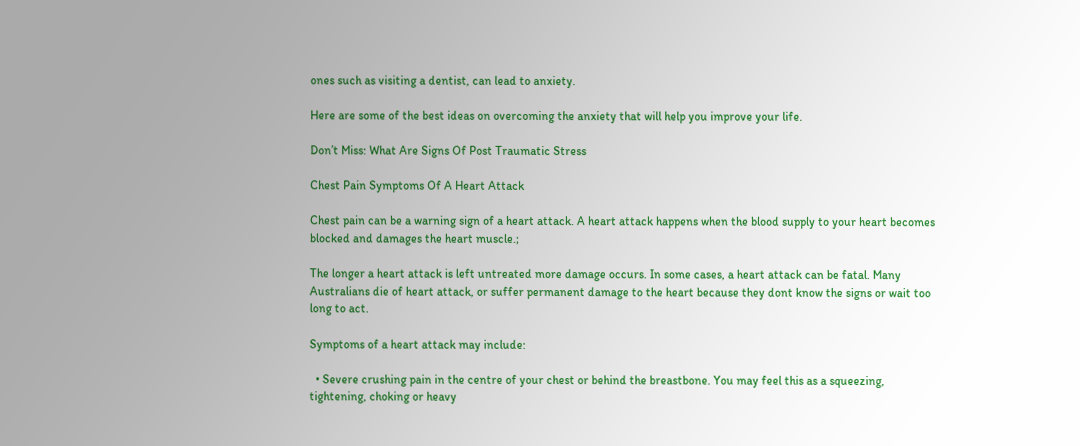ones such as visiting a dentist, can lead to anxiety.

Here are some of the best ideas on overcoming the anxiety that will help you improve your life.

Don’t Miss: What Are Signs Of Post Traumatic Stress

Chest Pain Symptoms Of A Heart Attack

Chest pain can be a warning sign of a heart attack. A heart attack happens when the blood supply to your heart becomes blocked and damages the heart muscle.;

The longer a heart attack is left untreated more damage occurs. In some cases, a heart attack can be fatal. Many Australians die of heart attack, or suffer permanent damage to the heart because they dont know the signs or wait too long to act.

Symptoms of a heart attack may include:

  • Severe crushing pain in the centre of your chest or behind the breastbone. You may feel this as a squeezing, tightening, choking or heavy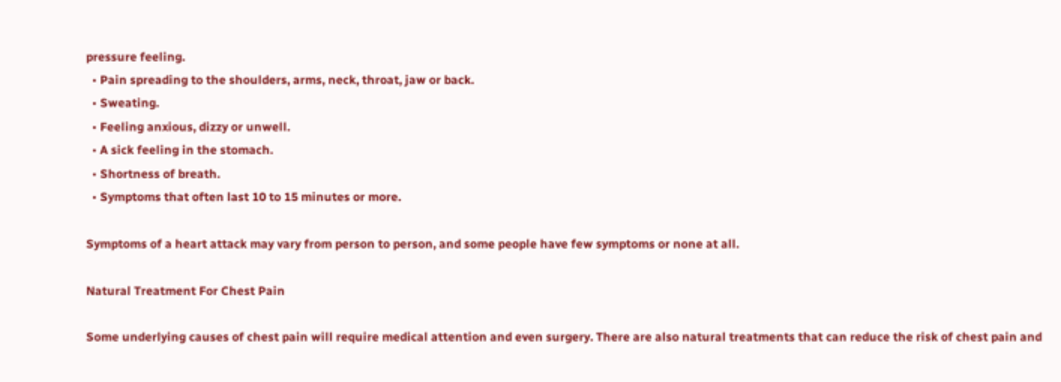pressure feeling.
  • Pain spreading to the shoulders, arms, neck, throat, jaw or back.
  • Sweating.
  • Feeling anxious, dizzy or unwell.
  • A sick feeling in the stomach.
  • Shortness of breath.
  • Symptoms that often last 10 to 15 minutes or more.

Symptoms of a heart attack may vary from person to person, and some people have few symptoms or none at all.

Natural Treatment For Chest Pain

Some underlying causes of chest pain will require medical attention and even surgery. There are also natural treatments that can reduce the risk of chest pain and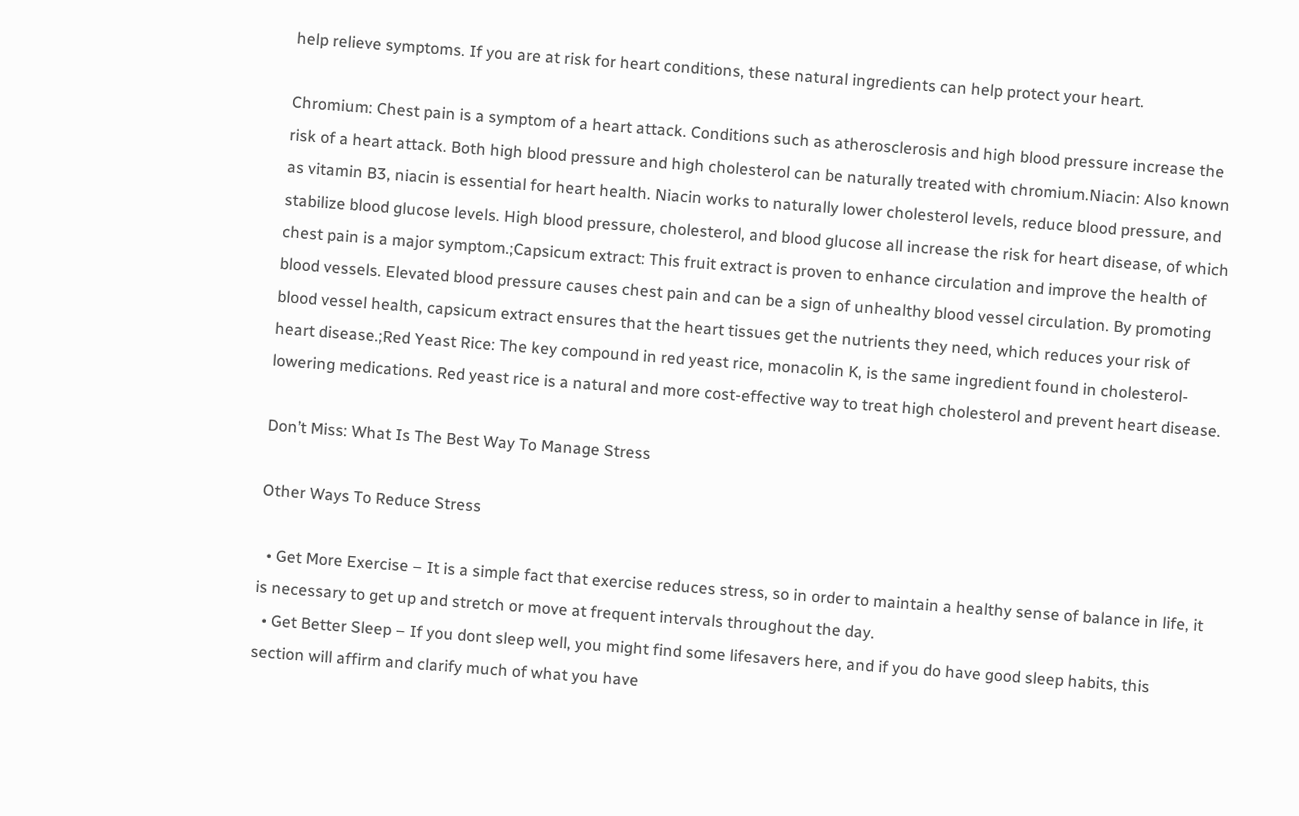help relieve symptoms. If you are at risk for heart conditions, these natural ingredients can help protect your heart.

Chromium: Chest pain is a symptom of a heart attack. Conditions such as atherosclerosis and high blood pressure increase the risk of a heart attack. Both high blood pressure and high cholesterol can be naturally treated with chromium.Niacin: Also known as vitamin B3, niacin is essential for heart health. Niacin works to naturally lower cholesterol levels, reduce blood pressure, and stabilize blood glucose levels. High blood pressure, cholesterol, and blood glucose all increase the risk for heart disease, of which chest pain is a major symptom.;Capsicum extract: This fruit extract is proven to enhance circulation and improve the health of blood vessels. Elevated blood pressure causes chest pain and can be a sign of unhealthy blood vessel circulation. By promoting blood vessel health, capsicum extract ensures that the heart tissues get the nutrients they need, which reduces your risk of heart disease.;Red Yeast Rice: The key compound in red yeast rice, monacolin K, is the same ingredient found in cholesterol-lowering medications. Red yeast rice is a natural and more cost-effective way to treat high cholesterol and prevent heart disease.

Don’t Miss: What Is The Best Way To Manage Stress

Other Ways To Reduce Stress

  • Get More Exercise – It is a simple fact that exercise reduces stress, so in order to maintain a healthy sense of balance in life, it is necessary to get up and stretch or move at frequent intervals throughout the day.
  • Get Better Sleep – If you dont sleep well, you might find some lifesavers here, and if you do have good sleep habits, this section will affirm and clarify much of what you have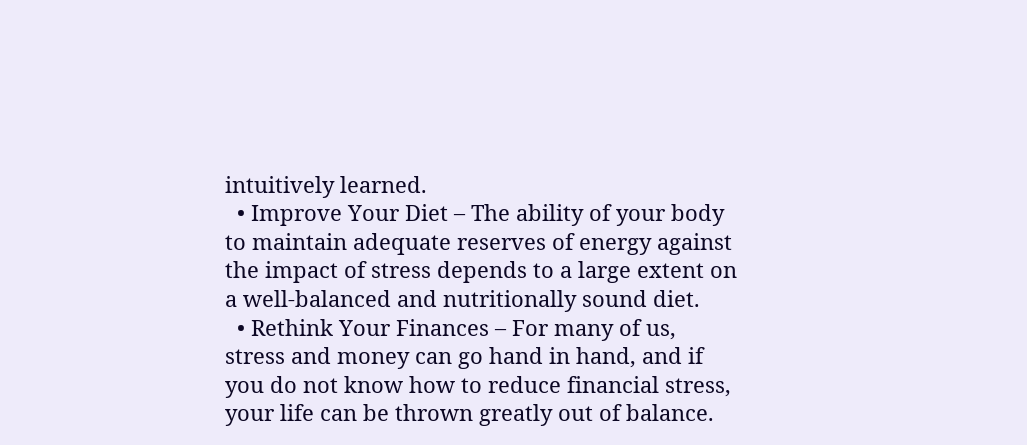intuitively learned.
  • Improve Your Diet – The ability of your body to maintain adequate reserves of energy against the impact of stress depends to a large extent on a well-balanced and nutritionally sound diet.
  • Rethink Your Finances – For many of us, stress and money can go hand in hand, and if you do not know how to reduce financial stress, your life can be thrown greatly out of balance.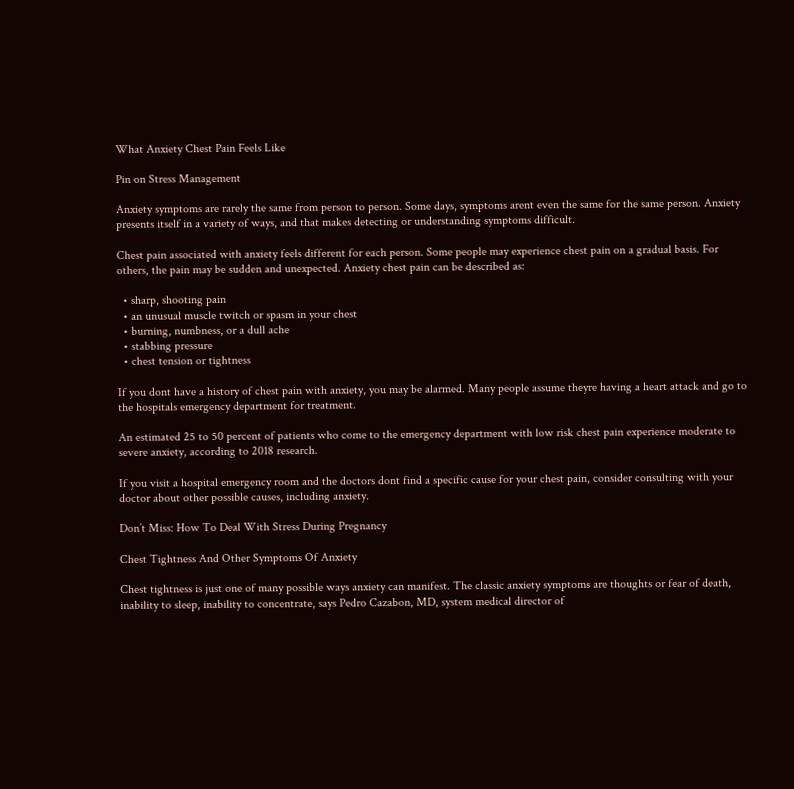What Anxiety Chest Pain Feels Like

Pin on Stress Management

Anxiety symptoms are rarely the same from person to person. Some days, symptoms arent even the same for the same person. Anxiety presents itself in a variety of ways, and that makes detecting or understanding symptoms difficult.

Chest pain associated with anxiety feels different for each person. Some people may experience chest pain on a gradual basis. For others, the pain may be sudden and unexpected. Anxiety chest pain can be described as:

  • sharp, shooting pain
  • an unusual muscle twitch or spasm in your chest
  • burning, numbness, or a dull ache
  • stabbing pressure
  • chest tension or tightness

If you dont have a history of chest pain with anxiety, you may be alarmed. Many people assume theyre having a heart attack and go to the hospitals emergency department for treatment.

An estimated 25 to 50 percent of patients who come to the emergency department with low risk chest pain experience moderate to severe anxiety, according to 2018 research.

If you visit a hospital emergency room and the doctors dont find a specific cause for your chest pain, consider consulting with your doctor about other possible causes, including anxiety.

Don’t Miss: How To Deal With Stress During Pregnancy

Chest Tightness And Other Symptoms Of Anxiety

Chest tightness is just one of many possible ways anxiety can manifest. The classic anxiety symptoms are thoughts or fear of death, inability to sleep, inability to concentrate, says Pedro Cazabon, MD, system medical director of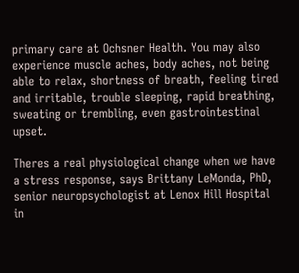primary care at Ochsner Health. You may also experience muscle aches, body aches, not being able to relax, shortness of breath, feeling tired and irritable, trouble sleeping, rapid breathing, sweating or trembling, even gastrointestinal upset.

Theres a real physiological change when we have a stress response, says Brittany LeMonda, PhD, senior neuropsychologist at Lenox Hill Hospital in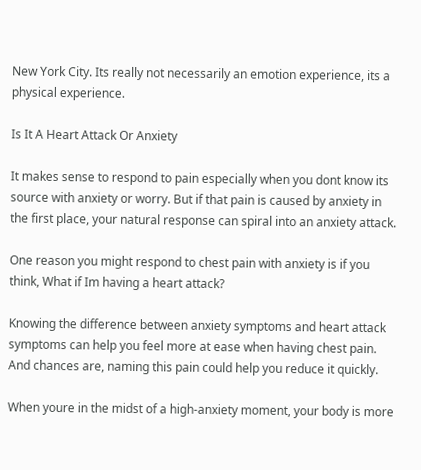New York City. Its really not necessarily an emotion experience, its a physical experience.

Is It A Heart Attack Or Anxiety

It makes sense to respond to pain especially when you dont know its source with anxiety or worry. But if that pain is caused by anxiety in the first place, your natural response can spiral into an anxiety attack.

One reason you might respond to chest pain with anxiety is if you think, What if Im having a heart attack?

Knowing the difference between anxiety symptoms and heart attack symptoms can help you feel more at ease when having chest pain. And chances are, naming this pain could help you reduce it quickly.

When youre in the midst of a high-anxiety moment, your body is more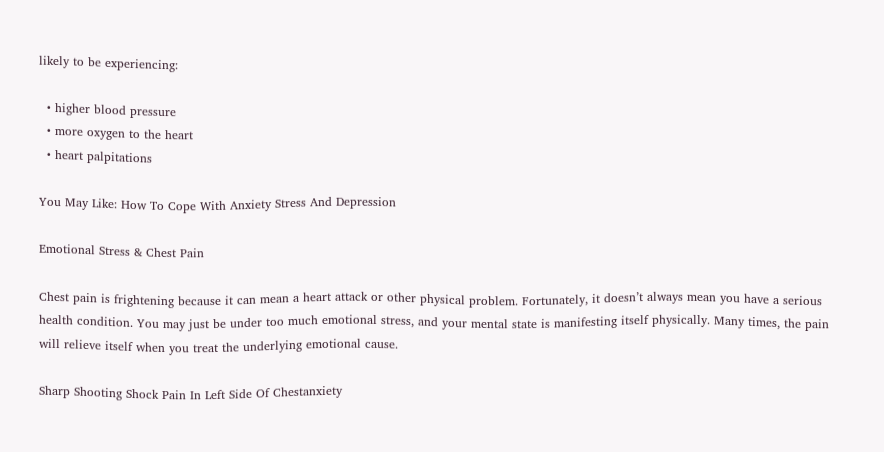likely to be experiencing:

  • higher blood pressure
  • more oxygen to the heart
  • heart palpitations

You May Like: How To Cope With Anxiety Stress And Depression

Emotional Stress & Chest Pain

Chest pain is frightening because it can mean a heart attack or other physical problem. Fortunately, it doesn’t always mean you have a serious health condition. You may just be under too much emotional stress, and your mental state is manifesting itself physically. Many times, the pain will relieve itself when you treat the underlying emotional cause.

Sharp Shooting Shock Pain In Left Side Of Chestanxiety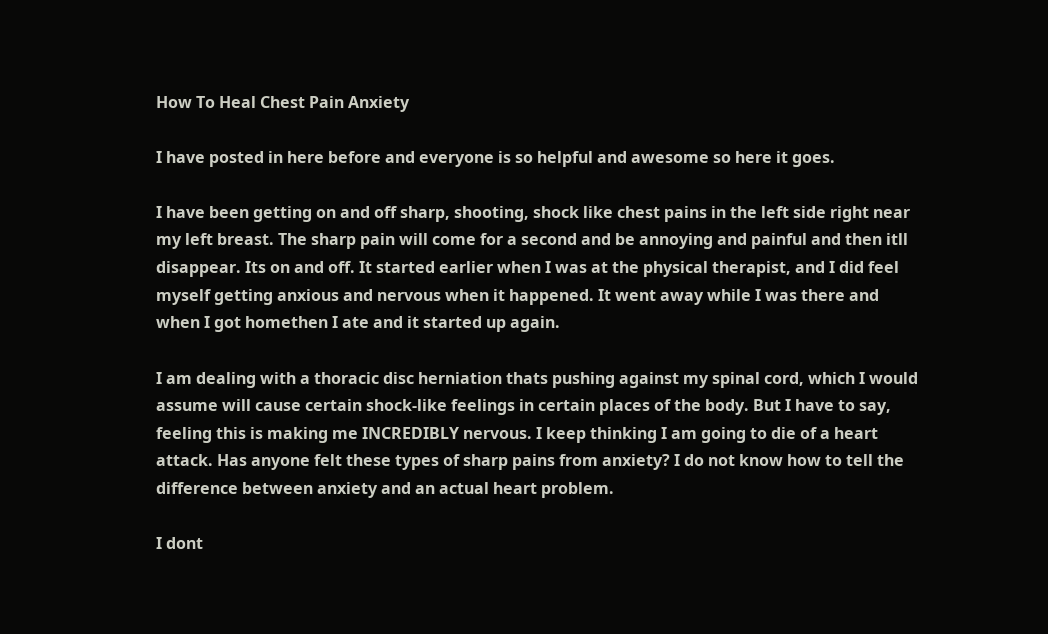How To Heal Chest Pain Anxiety

I have posted in here before and everyone is so helpful and awesome so here it goes.

I have been getting on and off sharp, shooting, shock like chest pains in the left side right near my left breast. The sharp pain will come for a second and be annoying and painful and then itll disappear. Its on and off. It started earlier when I was at the physical therapist, and I did feel myself getting anxious and nervous when it happened. It went away while I was there and when I got homethen I ate and it started up again.

I am dealing with a thoracic disc herniation thats pushing against my spinal cord, which I would assume will cause certain shock-like feelings in certain places of the body. But I have to say, feeling this is making me INCREDIBLY nervous. I keep thinking I am going to die of a heart attack. Has anyone felt these types of sharp pains from anxiety? I do not know how to tell the difference between anxiety and an actual heart problem.

I dont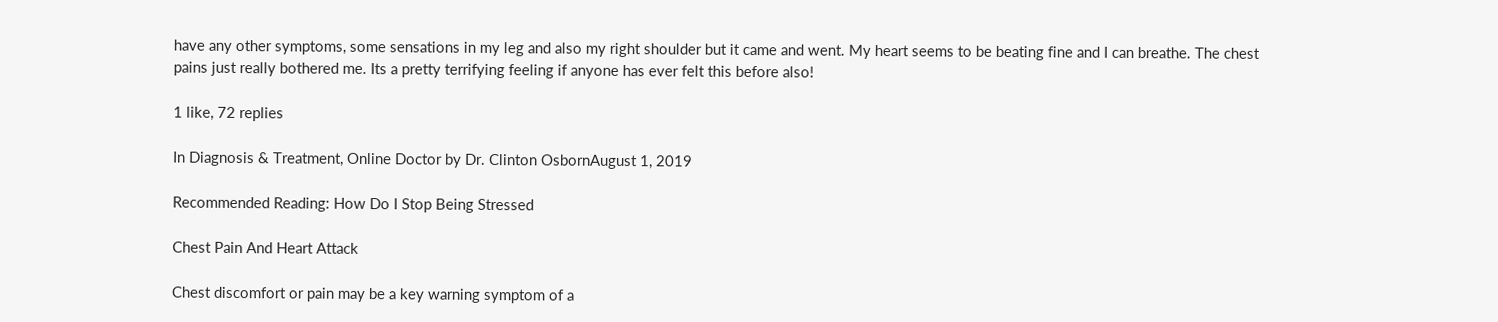have any other symptoms, some sensations in my leg and also my right shoulder but it came and went. My heart seems to be beating fine and I can breathe. The chest pains just really bothered me. Its a pretty terrifying feeling if anyone has ever felt this before also!

1 like, 72 replies

In Diagnosis & Treatment, Online Doctor by Dr. Clinton OsbornAugust 1, 2019

Recommended Reading: How Do I Stop Being Stressed

Chest Pain And Heart Attack

Chest discomfort or pain may be a key warning symptom of a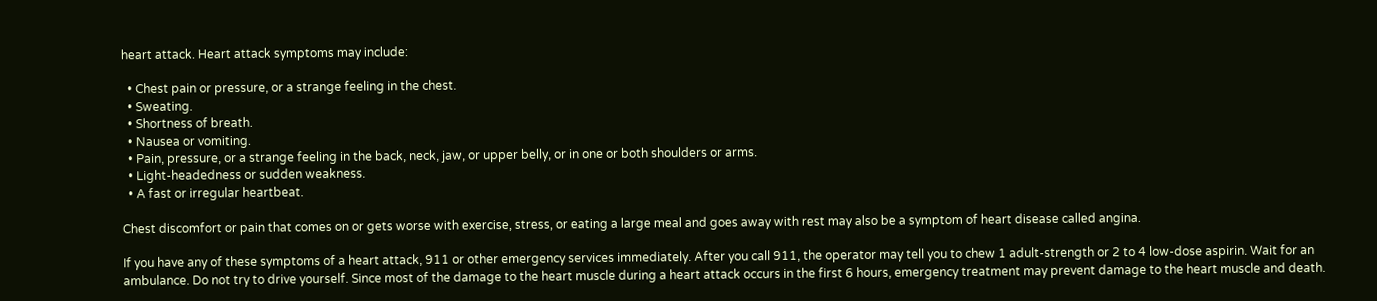heart attack. Heart attack symptoms may include:

  • Chest pain or pressure, or a strange feeling in the chest.
  • Sweating.
  • Shortness of breath.
  • Nausea or vomiting.
  • Pain, pressure, or a strange feeling in the back, neck, jaw, or upper belly, or in one or both shoulders or arms.
  • Light-headedness or sudden weakness.
  • A fast or irregular heartbeat.

Chest discomfort or pain that comes on or gets worse with exercise, stress, or eating a large meal and goes away with rest may also be a symptom of heart disease called angina.

If you have any of these symptoms of a heart attack, 911 or other emergency services immediately. After you call 911, the operator may tell you to chew 1 adult-strength or 2 to 4 low-dose aspirin. Wait for an ambulance. Do not try to drive yourself. Since most of the damage to the heart muscle during a heart attack occurs in the first 6 hours, emergency treatment may prevent damage to the heart muscle and death.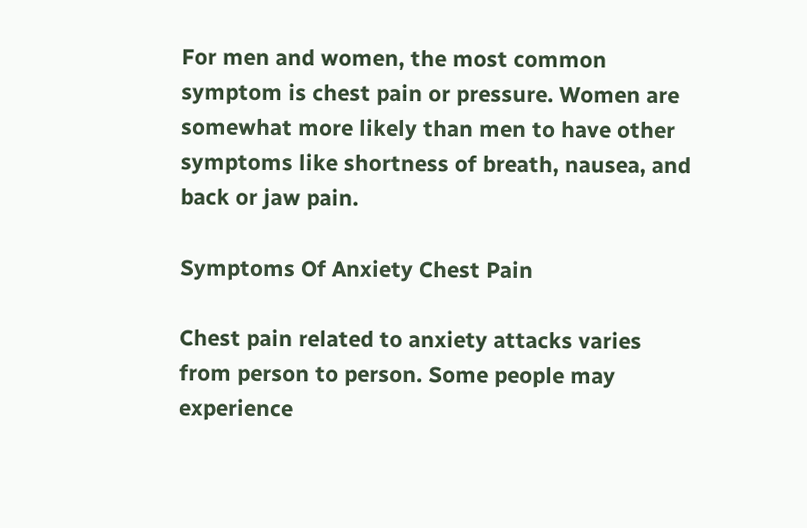For men and women, the most common symptom is chest pain or pressure. Women are somewhat more likely than men to have other symptoms like shortness of breath, nausea, and back or jaw pain.

Symptoms Of Anxiety Chest Pain

Chest pain related to anxiety attacks varies from person to person. Some people may experience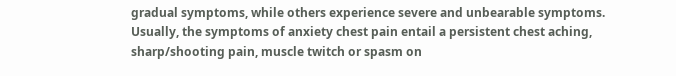gradual symptoms, while others experience severe and unbearable symptoms. Usually, the symptoms of anxiety chest pain entail a persistent chest aching, sharp/shooting pain, muscle twitch or spasm on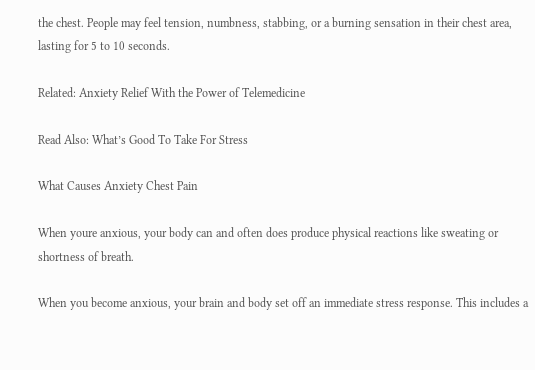the chest. People may feel tension, numbness, stabbing, or a burning sensation in their chest area, lasting for 5 to 10 seconds.

Related: Anxiety Relief With the Power of Telemedicine

Read Also: What’s Good To Take For Stress

What Causes Anxiety Chest Pain

When youre anxious, your body can and often does produce physical reactions like sweating or shortness of breath.

When you become anxious, your brain and body set off an immediate stress response. This includes a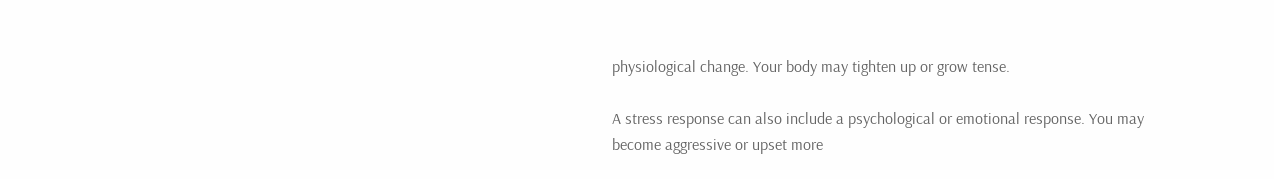physiological change. Your body may tighten up or grow tense.

A stress response can also include a psychological or emotional response. You may become aggressive or upset more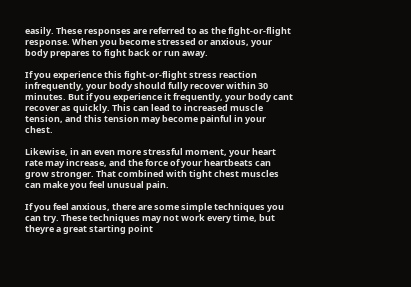easily. These responses are referred to as the fight-or-flight response. When you become stressed or anxious, your body prepares to fight back or run away.

If you experience this fight-or-flight stress reaction infrequently, your body should fully recover within 30 minutes. But if you experience it frequently, your body cant recover as quickly. This can lead to increased muscle tension, and this tension may become painful in your chest.

Likewise, in an even more stressful moment, your heart rate may increase, and the force of your heartbeats can grow stronger. That combined with tight chest muscles can make you feel unusual pain.

If you feel anxious, there are some simple techniques you can try. These techniques may not work every time, but theyre a great starting point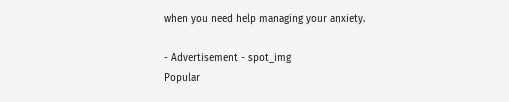when you need help managing your anxiety.

- Advertisement - spot_img
Popular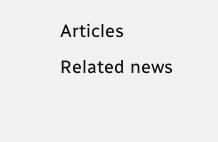Articles
Related news